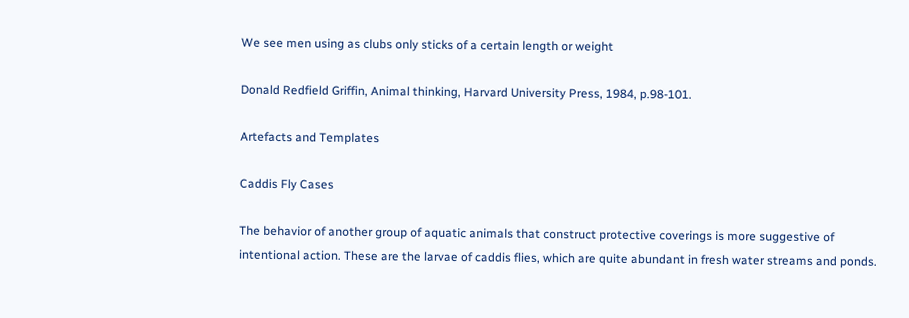We see men using as clubs only sticks of a certain length or weight

Donald Redfield Griffin, Animal thinking, Harvard University Press, 1984, p.98-101.

Artefacts and Templates

Caddis Fly Cases

The behavior of another group of aquatic animals that construct protective coverings is more suggestive of intentional action. These are the larvae of caddis flies, which are quite abundant in fresh water streams and ponds.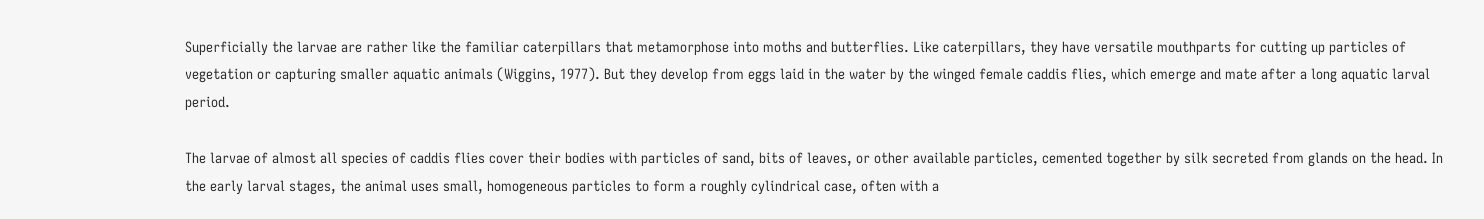Superficially the larvae are rather like the familiar caterpillars that metamorphose into moths and butterflies. Like caterpillars, they have versatile mouthparts for cutting up particles of vegetation or capturing smaller aquatic animals (Wiggins, 1977). But they develop from eggs laid in the water by the winged female caddis flies, which emerge and mate after a long aquatic larval period.

The larvae of almost all species of caddis flies cover their bodies with particles of sand, bits of leaves, or other available particles, cemented together by silk secreted from glands on the head. In the early larval stages, the animal uses small, homogeneous particles to form a roughly cylindrical case, often with a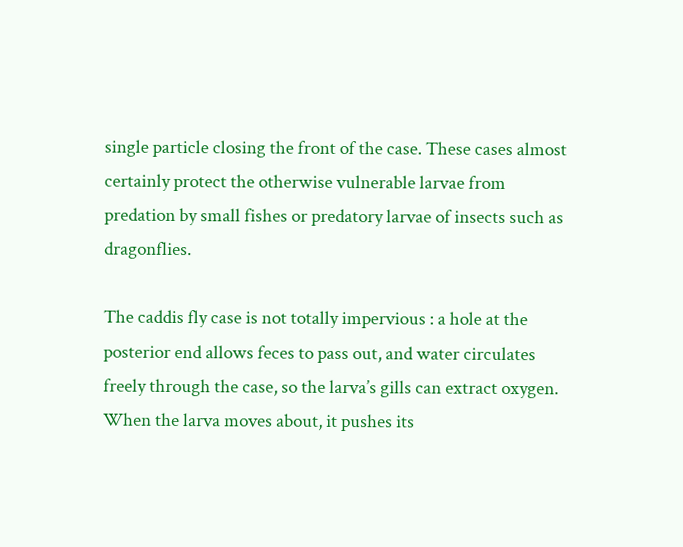single particle closing the front of the case. These cases almost certainly protect the otherwise vulnerable larvae from predation by small fishes or predatory larvae of insects such as dragonflies.

The caddis fly case is not totally impervious : a hole at the posterior end allows feces to pass out, and water circulates freely through the case, so the larva’s gills can extract oxygen. When the larva moves about, it pushes its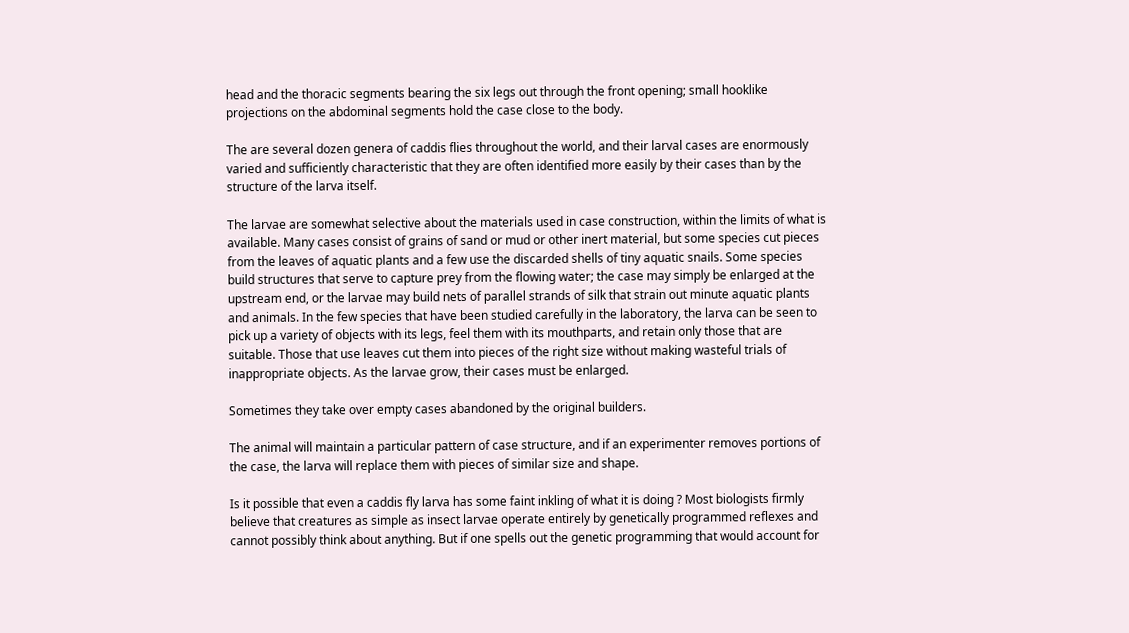head and the thoracic segments bearing the six legs out through the front opening; small hooklike projections on the abdominal segments hold the case close to the body.

The are several dozen genera of caddis flies throughout the world, and their larval cases are enormously varied and sufficiently characteristic that they are often identified more easily by their cases than by the structure of the larva itself.

The larvae are somewhat selective about the materials used in case construction, within the limits of what is available. Many cases consist of grains of sand or mud or other inert material, but some species cut pieces from the leaves of aquatic plants and a few use the discarded shells of tiny aquatic snails. Some species build structures that serve to capture prey from the flowing water; the case may simply be enlarged at the upstream end, or the larvae may build nets of parallel strands of silk that strain out minute aquatic plants and animals. In the few species that have been studied carefully in the laboratory, the larva can be seen to pick up a variety of objects with its legs, feel them with its mouthparts, and retain only those that are suitable. Those that use leaves cut them into pieces of the right size without making wasteful trials of inappropriate objects. As the larvae grow, their cases must be enlarged.

Sometimes they take over empty cases abandoned by the original builders.

The animal will maintain a particular pattern of case structure, and if an experimenter removes portions of the case, the larva will replace them with pieces of similar size and shape.

Is it possible that even a caddis fly larva has some faint inkling of what it is doing ? Most biologists firmly believe that creatures as simple as insect larvae operate entirely by genetically programmed reflexes and cannot possibly think about anything. But if one spells out the genetic programming that would account for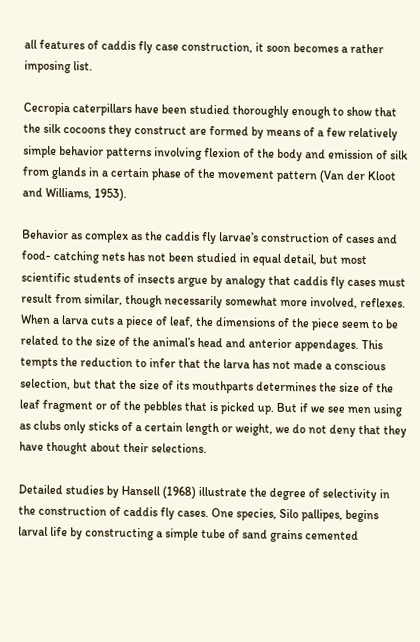all features of caddis fly case construction, it soon becomes a rather imposing list.

Cecropia caterpillars have been studied thoroughly enough to show that the silk cocoons they construct are formed by means of a few relatively simple behavior patterns involving flexion of the body and emission of silk from glands in a certain phase of the movement pattern (Van der Kloot and Williams, 1953).

Behavior as complex as the caddis fly larvae’s construction of cases and food- catching nets has not been studied in equal detail, but most scientific students of insects argue by analogy that caddis fly cases must result from similar, though necessarily somewhat more involved, reflexes. When a larva cuts a piece of leaf, the dimensions of the piece seem to be related to the size of the animal’s head and anterior appendages. This tempts the reduction to infer that the larva has not made a conscious selection, but that the size of its mouthparts determines the size of the leaf fragment or of the pebbles that is picked up. But if we see men using as clubs only sticks of a certain length or weight, we do not deny that they have thought about their selections.

Detailed studies by Hansell (1968) illustrate the degree of selectivity in the construction of caddis fly cases. One species, Silo pallipes, begins larval life by constructing a simple tube of sand grains cemented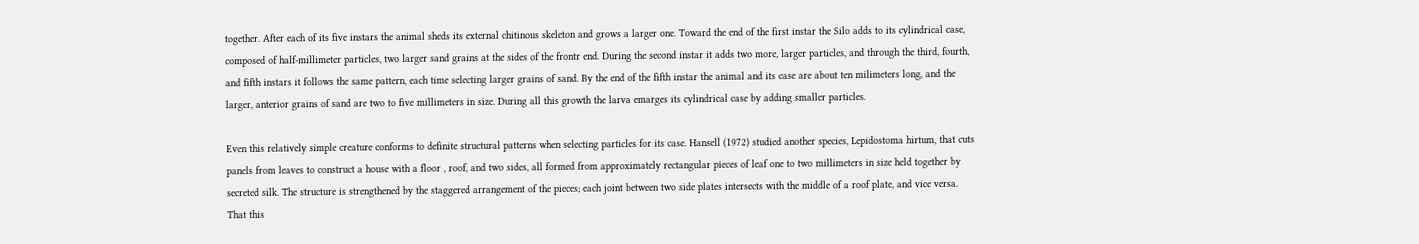together. After each of its five instars the animal sheds its external chitinous skeleton and grows a larger one. Toward the end of the first instar the Silo adds to its cylindrical case, composed of half-millimeter particles, two larger sand grains at the sides of the frontr end. During the second instar it adds two more, larger particles, and through the third, fourth, and fifth instars it follows the same pattern, each time selecting larger grains of sand. By the end of the fifth instar the animal and its case are about ten milimeters long, and the larger, anterior grains of sand are two to five millimeters in size. During all this growth the larva emarges its cylindrical case by adding smaller particles.

Even this relatively simple creature conforms to definite structural patterns when selecting particles for its case. Hansell (1972) studied another species, Lepidostoma hirtum, that cuts panels from leaves to construct a house with a floor , roof, and two sides, all formed from approximately rectangular pieces of leaf one to two millimeters in size held together by secreted silk. The structure is strengthened by the staggered arrangement of the pieces; each joint between two side plates intersects with the middle of a roof plate, and vice versa. That this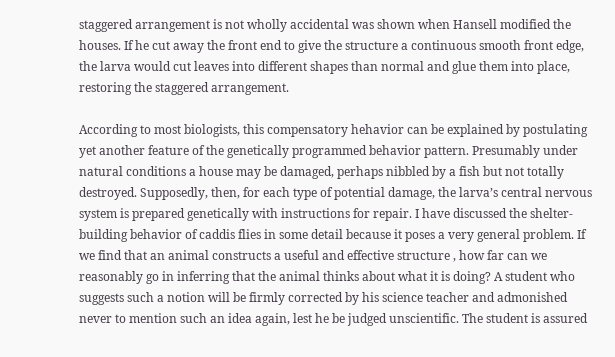staggered arrangement is not wholly accidental was shown when Hansell modified the houses. If he cut away the front end to give the structure a continuous smooth front edge, the larva would cut leaves into different shapes than normal and glue them into place, restoring the staggered arrangement.

According to most biologists, this compensatory hehavior can be explained by postulating yet another feature of the genetically programmed behavior pattern. Presumably under natural conditions a house may be damaged, perhaps nibbled by a fish but not totally destroyed. Supposedly, then, for each type of potential damage, the larva’s central nervous system is prepared genetically with instructions for repair. I have discussed the shelter-building behavior of caddis flies in some detail because it poses a very general problem. If we find that an animal constructs a useful and effective structure , how far can we reasonably go in inferring that the animal thinks about what it is doing? A student who suggests such a notion will be firmly corrected by his science teacher and admonished never to mention such an idea again, lest he be judged unscientific. The student is assured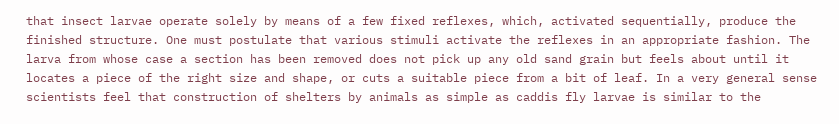that insect larvae operate solely by means of a few fixed reflexes, which, activated sequentially, produce the finished structure. One must postulate that various stimuli activate the reflexes in an appropriate fashion. The larva from whose case a section has been removed does not pick up any old sand grain but feels about until it locates a piece of the right size and shape, or cuts a suitable piece from a bit of leaf. In a very general sense scientists feel that construction of shelters by animals as simple as caddis fly larvae is similar to the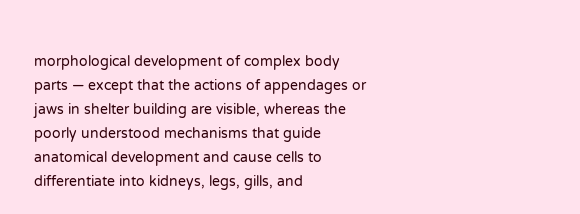morphological development of complex body parts — except that the actions of appendages or jaws in shelter building are visible, whereas the poorly understood mechanisms that guide anatomical development and cause cells to differentiate into kidneys, legs, gills, and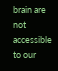brain are not accessible to our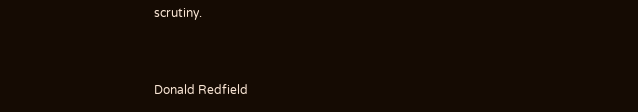scrutiny.


Donald Redfield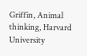Griffin, Animal thinking, Harvard University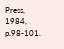Press, 1984, p.98-101.